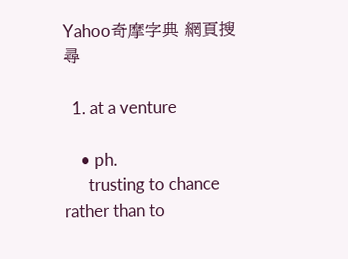Yahoo奇摩字典 網頁搜尋

  1. at a venture

    • ph.
      trusting to chance rather than to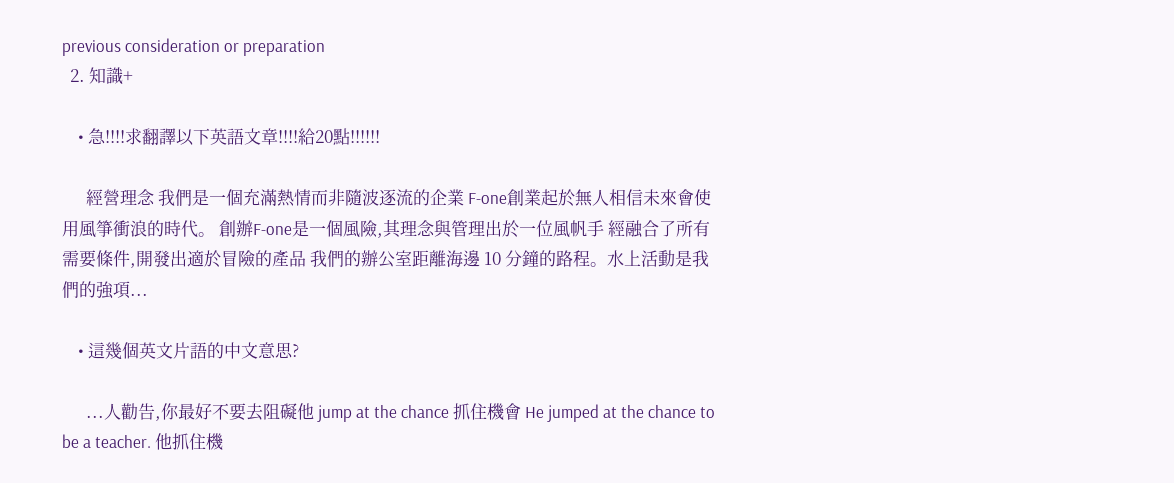previous consideration or preparation
  2. 知識+

    • 急!!!!求翻譯以下英語文章!!!!給20點!!!!!!

      經營理念 我們是一個充滿熱情而非隨波逐流的企業 F-one創業起於無人相信未來會使用風箏衝浪的時代。 創辦F-one是一個風險,其理念與管理出於一位風帆手 經融合了所有需要條件,開發出適於冒險的產品 我們的辦公室距離海邊 10 分鐘的路程。水上活動是我們的強項...

    • 這幾個英文片語的中文意思?

      ...人勸告,你最好不要去阻礙他 jump at the chance 抓住機會 He jumped at the chance to be a teacher. 他抓住機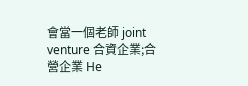會當一個老師 joint venture 合資企業;合營企業 He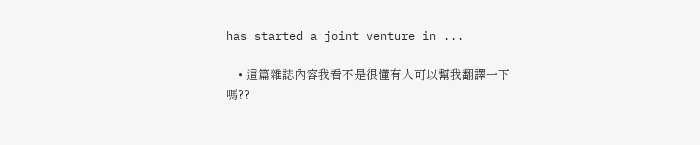has started a joint venture in ...

    • 這篇雜誌內容我看不是很懂有人可以幫我翻譯一下嗎??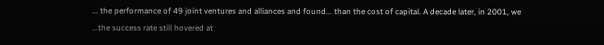... the performance of 49 joint ventures and alliances and found... than the cost of capital. A decade later, in 2001, we ...the success rate still hovered at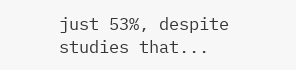just 53%, despite studies that...